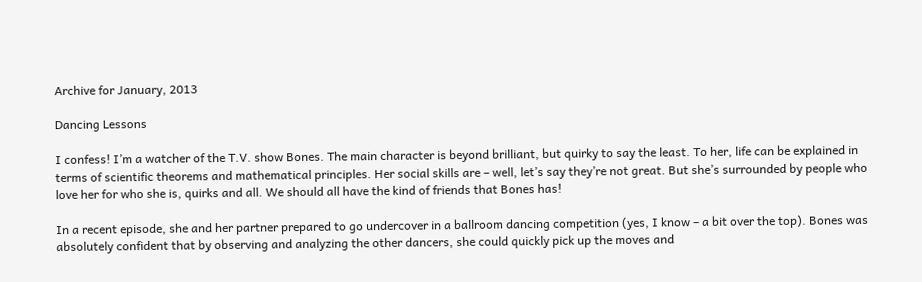Archive for January, 2013

Dancing Lessons

I confess! I’m a watcher of the T.V. show Bones. The main character is beyond brilliant, but quirky to say the least. To her, life can be explained in terms of scientific theorems and mathematical principles. Her social skills are – well, let’s say they’re not great. But she’s surrounded by people who love her for who she is, quirks and all. We should all have the kind of friends that Bones has!

In a recent episode, she and her partner prepared to go undercover in a ballroom dancing competition (yes, I know – a bit over the top). Bones was absolutely confident that by observing and analyzing the other dancers, she could quickly pick up the moves and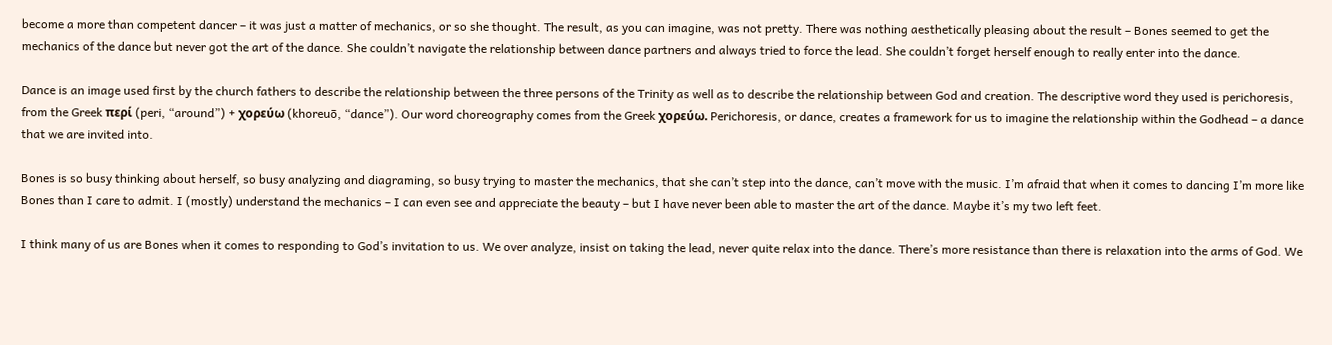become a more than competent dancer – it was just a matter of mechanics, or so she thought. The result, as you can imagine, was not pretty. There was nothing aesthetically pleasing about the result – Bones seemed to get the mechanics of the dance but never got the art of the dance. She couldn’t navigate the relationship between dance partners and always tried to force the lead. She couldn’t forget herself enough to really enter into the dance.

Dance is an image used first by the church fathers to describe the relationship between the three persons of the Trinity as well as to describe the relationship between God and creation. The descriptive word they used is perichoresis, from the Greek περί (peri, “around”) + χορεύω (khoreuō, “dance”). Our word choreography comes from the Greek χορεύω. Perichoresis, or dance, creates a framework for us to imagine the relationship within the Godhead – a dance that we are invited into.

Bones is so busy thinking about herself, so busy analyzing and diagraming, so busy trying to master the mechanics, that she can’t step into the dance, can’t move with the music. I’m afraid that when it comes to dancing I’m more like Bones than I care to admit. I (mostly) understand the mechanics – I can even see and appreciate the beauty – but I have never been able to master the art of the dance. Maybe it’s my two left feet.

I think many of us are Bones when it comes to responding to God’s invitation to us. We over analyze, insist on taking the lead, never quite relax into the dance. There’s more resistance than there is relaxation into the arms of God. We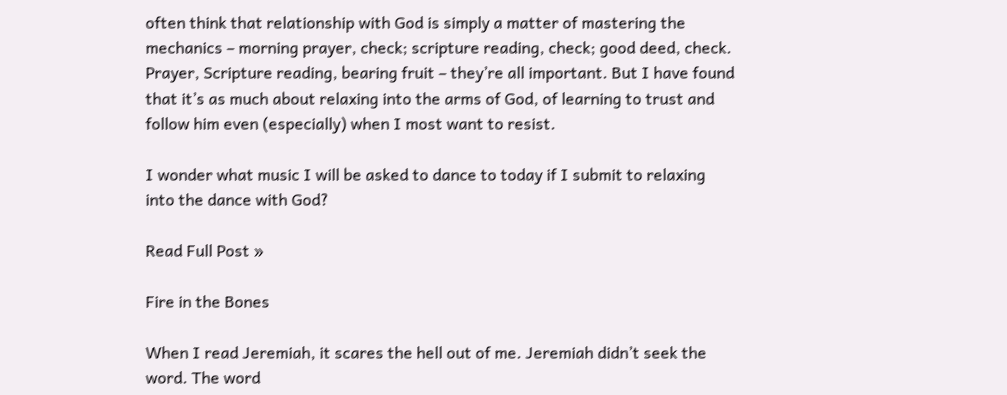often think that relationship with God is simply a matter of mastering the mechanics – morning prayer, check; scripture reading, check; good deed, check. Prayer, Scripture reading, bearing fruit – they’re all important. But I have found that it’s as much about relaxing into the arms of God, of learning to trust and follow him even (especially) when I most want to resist.

I wonder what music I will be asked to dance to today if I submit to relaxing into the dance with God?

Read Full Post »

Fire in the Bones

When I read Jeremiah, it scares the hell out of me. Jeremiah didn’t seek the word. The word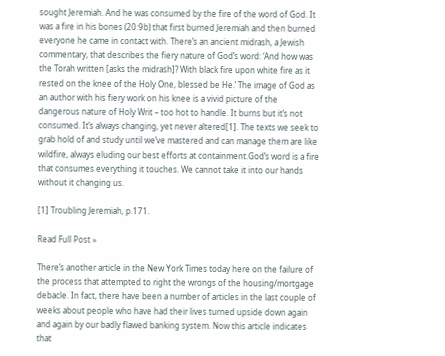sought Jeremiah. And he was consumed by the fire of the word of God. It was a fire in his bones (20:9b) that first burned Jeremiah and then burned everyone he came in contact with. There’s an ancient midrash, a Jewish commentary, that describes the fiery nature of God’s word: ‘And how was the Torah written [asks the midrash]? With black fire upon white fire as it rested on the knee of the Holy One, blessed be He.’ The image of God as an author with his fiery work on his knee is a vivid picture of the dangerous nature of Holy Writ – too hot to handle. It burns but it’s not consumed. It’s always changing, yet never altered[1]. The texts we seek to grab hold of and study until we’ve mastered and can manage them are like wildfire, always eluding our best efforts at containment.God’s word is a fire that consumes everything it touches. We cannot take it into our hands without it changing us.

[1] Troubling Jeremiah, p.171.

Read Full Post »

There’s another article in the New York Times today here on the failure of the process that attempted to right the wrongs of the housing/mortgage debacle. In fact, there have been a number of articles in the last couple of weeks about people who have had their lives turned upside down again and again by our badly flawed banking system. Now this article indicates that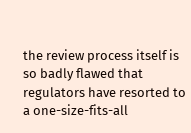the review process itself is so badly flawed that regulators have resorted to a one-size-fits-all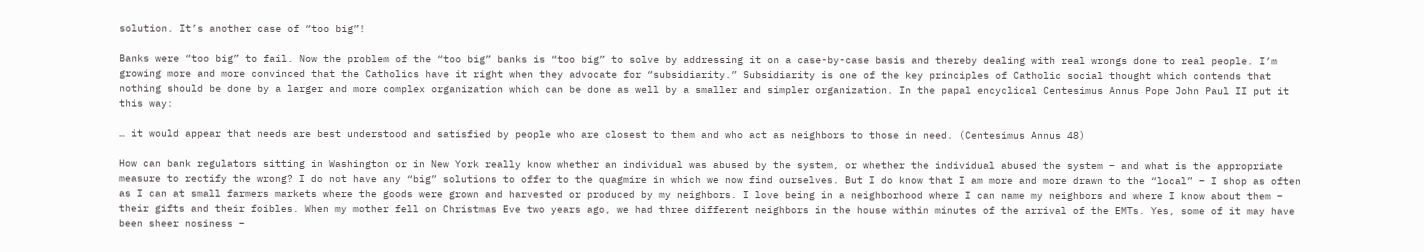solution. It’s another case of “too big”!

Banks were “too big” to fail. Now the problem of the “too big” banks is “too big” to solve by addressing it on a case-by-case basis and thereby dealing with real wrongs done to real people. I’m growing more and more convinced that the Catholics have it right when they advocate for “subsidiarity.” Subsidiarity is one of the key principles of Catholic social thought which contends that nothing should be done by a larger and more complex organization which can be done as well by a smaller and simpler organization. In the papal encyclical Centesimus Annus Pope John Paul II put it this way:

… it would appear that needs are best understood and satisfied by people who are closest to them and who act as neighbors to those in need. (Centesimus Annus 48)

How can bank regulators sitting in Washington or in New York really know whether an individual was abused by the system, or whether the individual abused the system – and what is the appropriate measure to rectify the wrong? I do not have any “big” solutions to offer to the quagmire in which we now find ourselves. But I do know that I am more and more drawn to the “local” – I shop as often as I can at small farmers markets where the goods were grown and harvested or produced by my neighbors. I love being in a neighborhood where I can name my neighbors and where I know about them – their gifts and their foibles. When my mother fell on Christmas Eve two years ago, we had three different neighbors in the house within minutes of the arrival of the EMTs. Yes, some of it may have been sheer nosiness –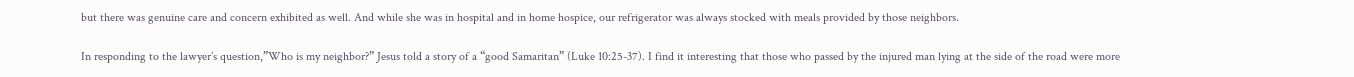but there was genuine care and concern exhibited as well. And while she was in hospital and in home hospice, our refrigerator was always stocked with meals provided by those neighbors.

In responding to the lawyer’s question,”Who is my neighbor?” Jesus told a story of a “good Samaritan” (Luke 10:25-37). I find it interesting that those who passed by the injured man lying at the side of the road were more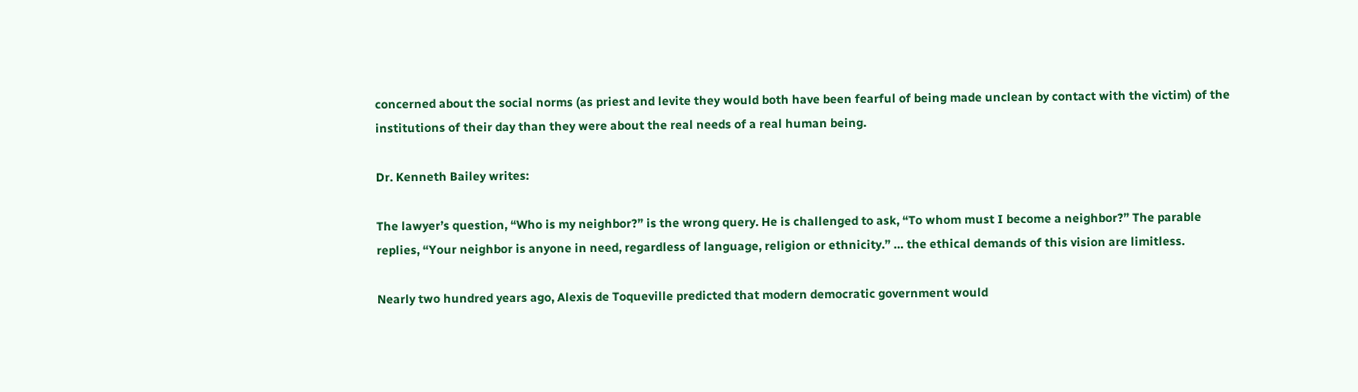concerned about the social norms (as priest and levite they would both have been fearful of being made unclean by contact with the victim) of the institutions of their day than they were about the real needs of a real human being.

Dr. Kenneth Bailey writes:

The lawyer’s question, “Who is my neighbor?” is the wrong query. He is challenged to ask, “To whom must I become a neighbor?” The parable replies, “Your neighbor is anyone in need, regardless of language, religion or ethnicity.” … the ethical demands of this vision are limitless.

Nearly two hundred years ago, Alexis de Toqueville predicted that modern democratic government would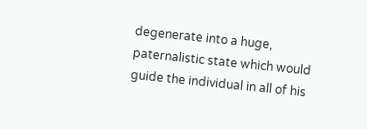degenerate into a huge, paternalistic state which would guide the individual in all of his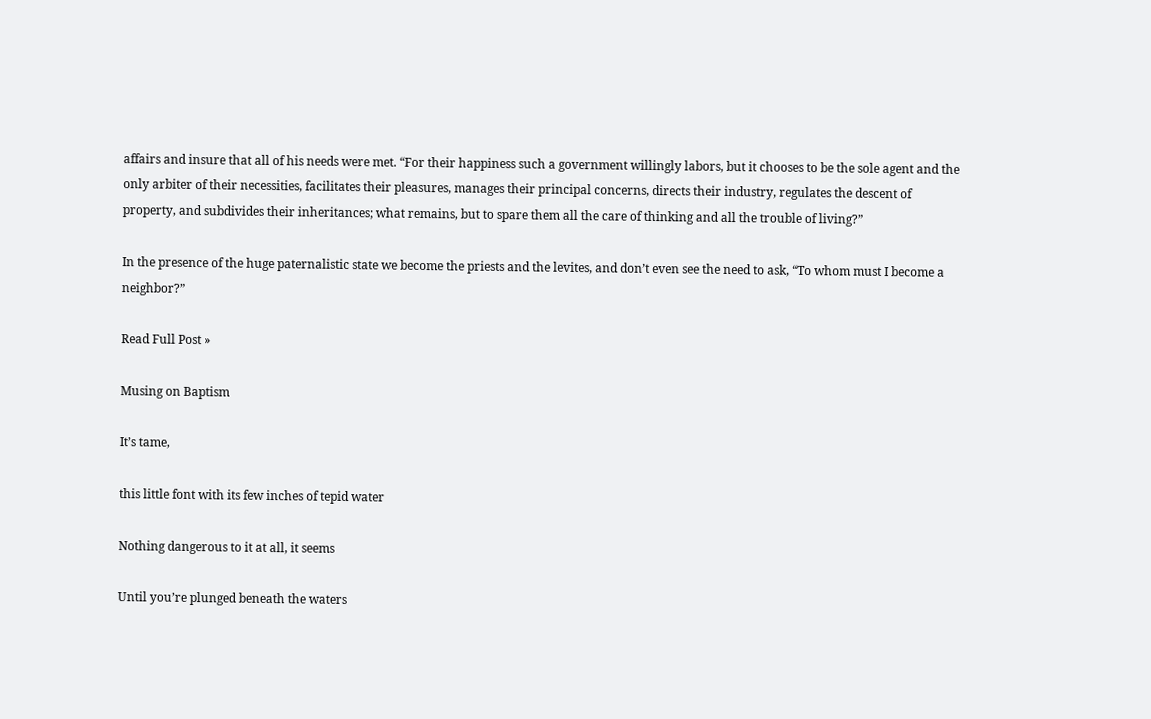affairs and insure that all of his needs were met. “For their happiness such a government willingly labors, but it chooses to be the sole agent and the only arbiter of their necessities, facilitates their pleasures, manages their principal concerns, directs their industry, regulates the descent of property, and subdivides their inheritances; what remains, but to spare them all the care of thinking and all the trouble of living?”

In the presence of the huge paternalistic state we become the priests and the levites, and don’t even see the need to ask, “To whom must I become a neighbor?”

Read Full Post »

Musing on Baptism

It’s tame,

this little font with its few inches of tepid water

Nothing dangerous to it at all, it seems

Until you’re plunged beneath the waters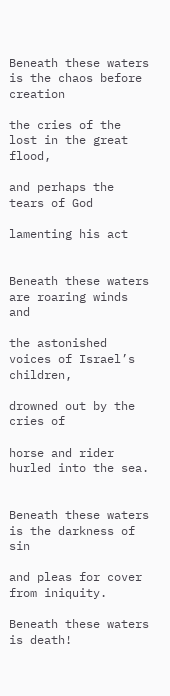Beneath these waters is the chaos before creation

the cries of the lost in the great flood,

and perhaps the tears of God

lamenting his act


Beneath these waters are roaring winds and

the astonished voices of Israel’s children,

drowned out by the cries of

horse and rider hurled into the sea.


Beneath these waters is the darkness of sin

and pleas for cover from iniquity.

Beneath these waters is death!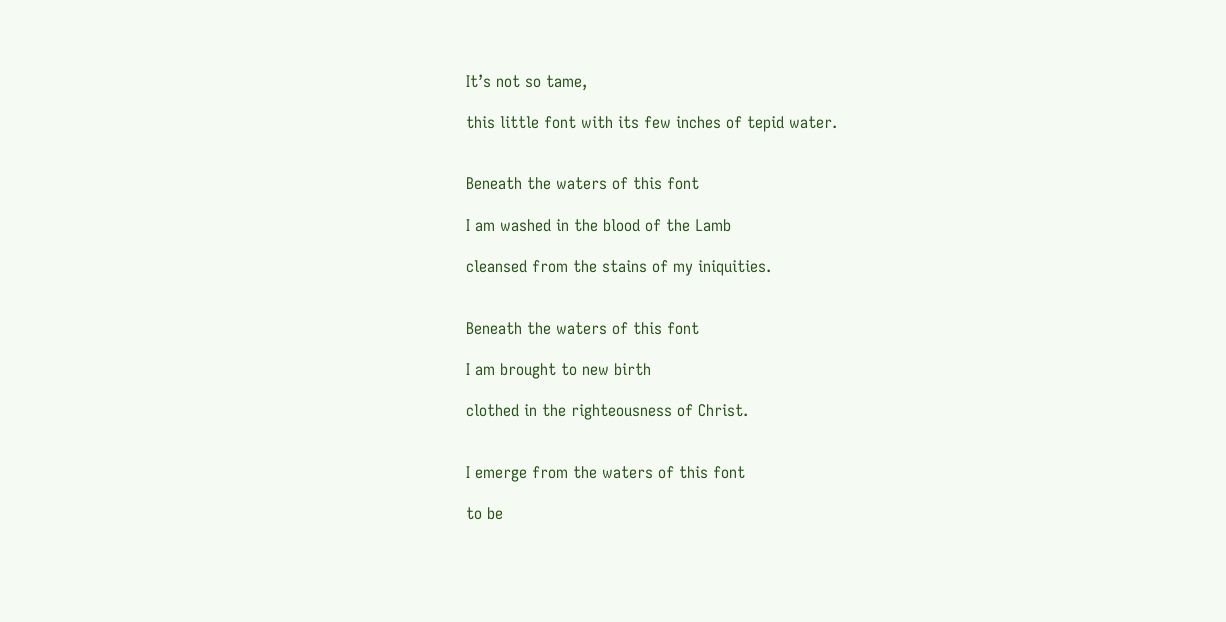It’s not so tame,

this little font with its few inches of tepid water.


Beneath the waters of this font

I am washed in the blood of the Lamb

cleansed from the stains of my iniquities.


Beneath the waters of this font

I am brought to new birth

clothed in the righteousness of Christ.


I emerge from the waters of this font

to be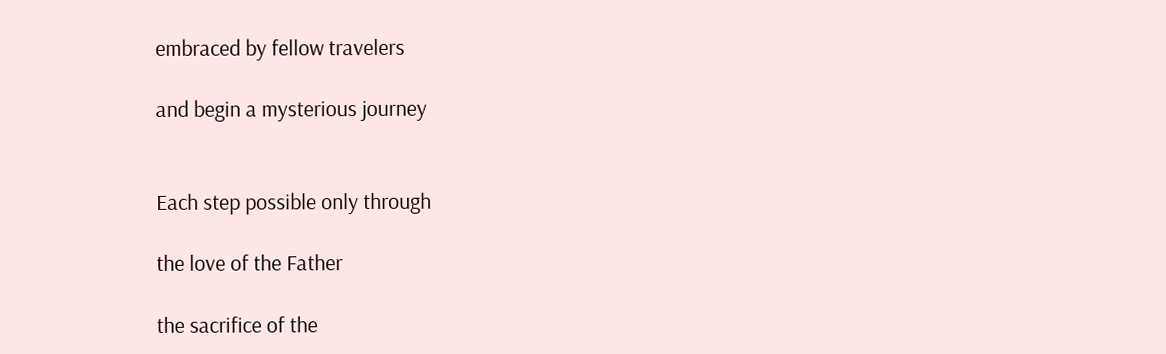embraced by fellow travelers

and begin a mysterious journey


Each step possible only through

the love of the Father

the sacrifice of the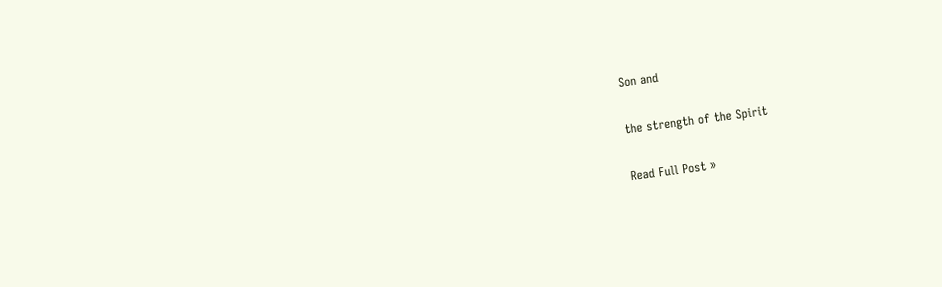Son and

the strength of the Spirit

Read Full Post »